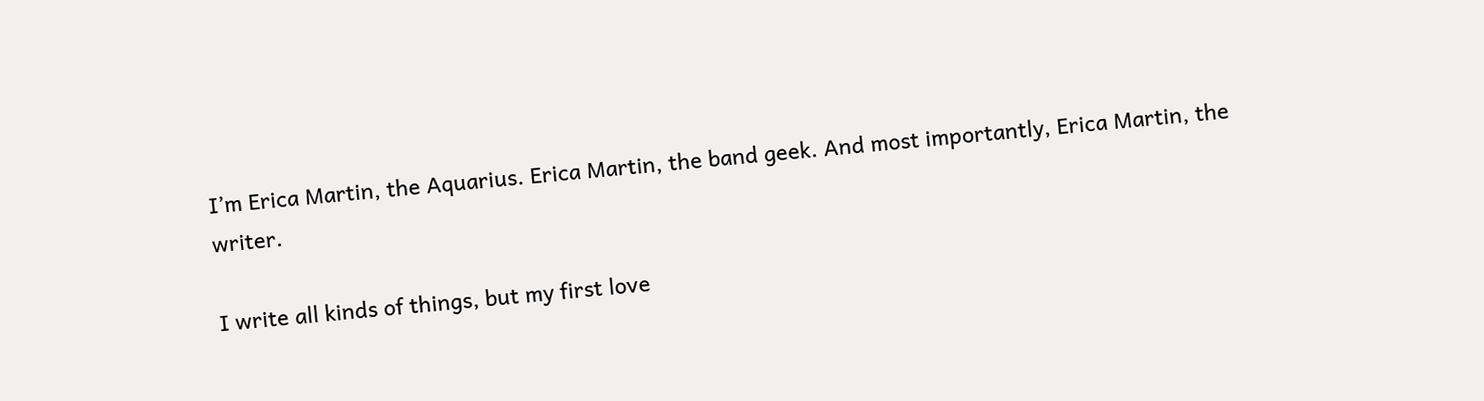I’m Erica Martin, the Aquarius. Erica Martin, the band geek. And most importantly, Erica Martin, the writer.

I write all kinds of things, but my first love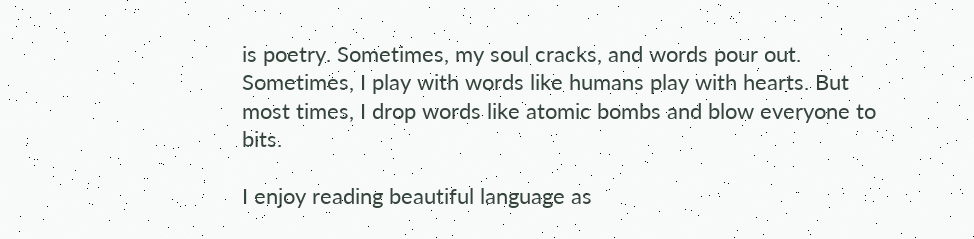is poetry. Sometimes, my soul cracks, and words pour out. Sometimes, I play with words like humans play with hearts. But most times, I drop words like atomic bombs and blow everyone to bits.

I enjoy reading beautiful language as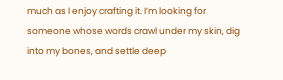much as I enjoy crafting it. I’m looking for someone whose words crawl under my skin, dig into my bones, and settle deep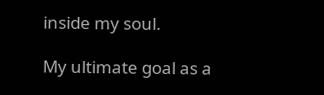inside my soul.

My ultimate goal as a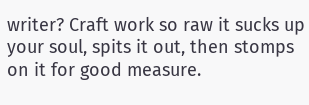writer? Craft work so raw it sucks up your soul, spits it out, then stomps on it for good measure.